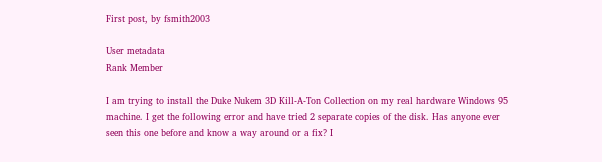First post, by fsmith2003

User metadata
Rank Member

I am trying to install the Duke Nukem 3D Kill-A-Ton Collection on my real hardware Windows 95 machine. I get the following error and have tried 2 separate copies of the disk. Has anyone ever seen this one before and know a way around or a fix? I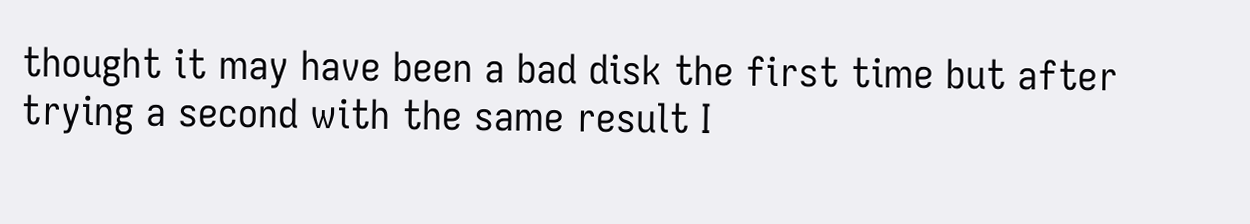thought it may have been a bad disk the first time but after trying a second with the same result I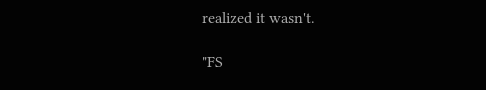realized it wasn't.

"FS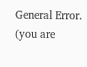General Error. (you are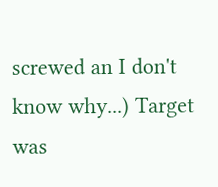screwed an I don't know why...) Target was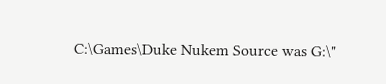C:\Games\Duke Nukem Source was G:\"